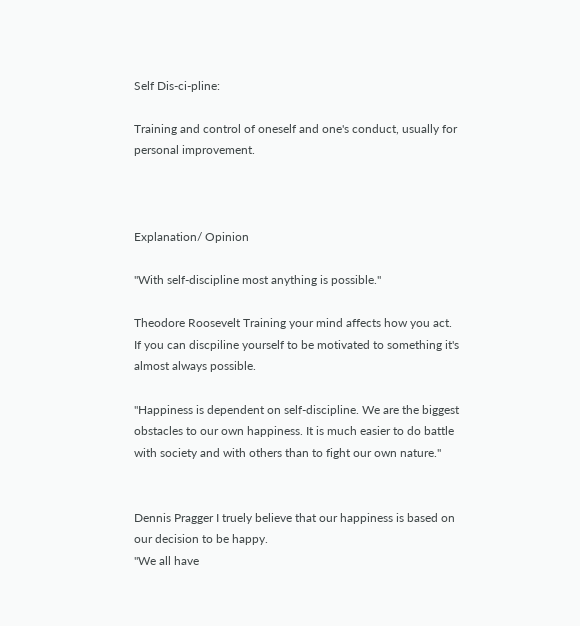Self Dis-ci-pline:

Training and control of oneself and one's conduct, usually for personal improvement.



Explanation/ Opinion

"With self-discipline most anything is possible."

Theodore Roosevelt Training your mind affects how you act. If you can discpiline yourself to be motivated to something it's almost always possible.

"Happiness is dependent on self-discipline. We are the biggest obstacles to our own happiness. It is much easier to do battle with society and with others than to fight our own nature."


Dennis Pragger I truely believe that our happiness is based on our decision to be happy.
"We all have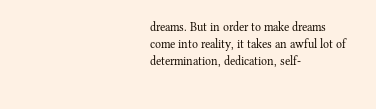dreams. But in order to make dreams come into reality, it takes an awful lot of determination, dedication, self-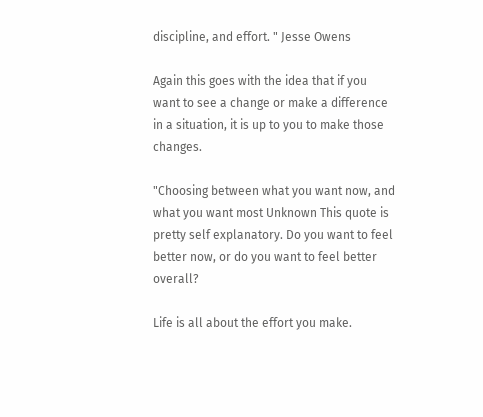discipline, and effort. " Jesse Owens

Again this goes with the idea that if you want to see a change or make a difference in a situation, it is up to you to make those changes.

"Choosing between what you want now, and what you want most Unknown This quote is pretty self explanatory. Do you want to feel better now, or do you want to feel better overall?

Life is all about the effort you make.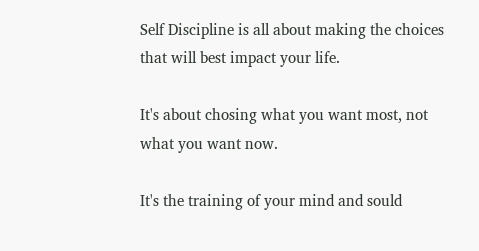Self Discipline is all about making the choices that will best impact your life.

It's about chosing what you want most, not what you want now.

It's the training of your mind and sould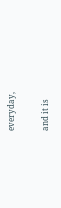everyday,

and it is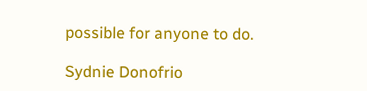possible for anyone to do.

Sydnie Donofrio